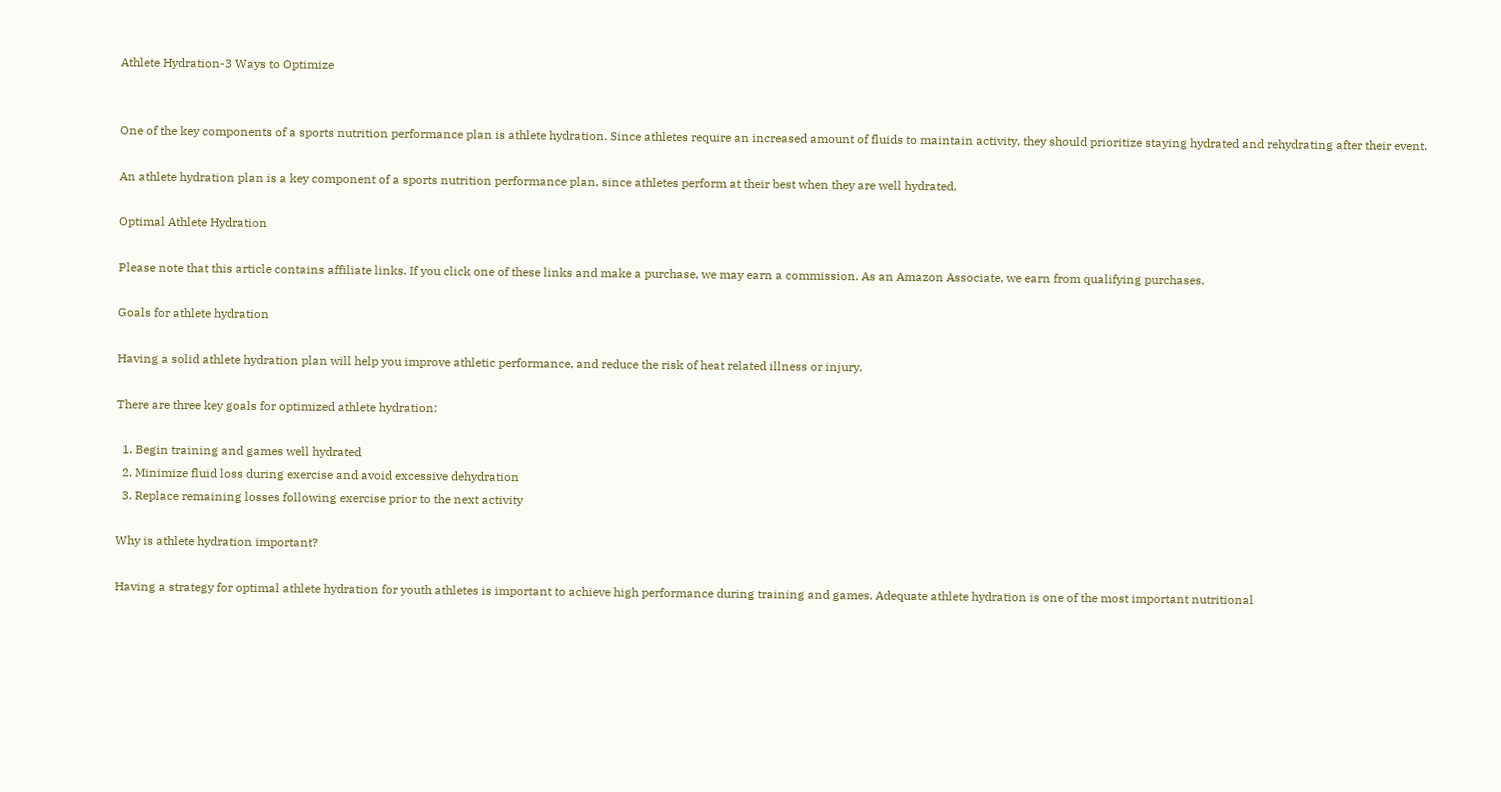Athlete Hydration-3 Ways to Optimize


One of the key components of a sports nutrition performance plan is athlete hydration. Since athletes require an increased amount of fluids to maintain activity, they should prioritize staying hydrated and rehydrating after their event.

An athlete hydration plan is a key component of a sports nutrition performance plan, since athletes perform at their best when they are well hydrated.

Optimal Athlete Hydration

Please note that this article contains affiliate links. If you click one of these links and make a purchase, we may earn a commission. As an Amazon Associate, we earn from qualifying purchases.

Goals for athlete hydration

Having a solid athlete hydration plan will help you improve athletic performance, and reduce the risk of heat related illness or injury.

There are three key goals for optimized athlete hydration:

  1. Begin training and games well hydrated
  2. Minimize fluid loss during exercise and avoid excessive dehydration
  3. Replace remaining losses following exercise prior to the next activity

Why is athlete hydration important?

Having a strategy for optimal athlete hydration for youth athletes is important to achieve high performance during training and games. Adequate athlete hydration is one of the most important nutritional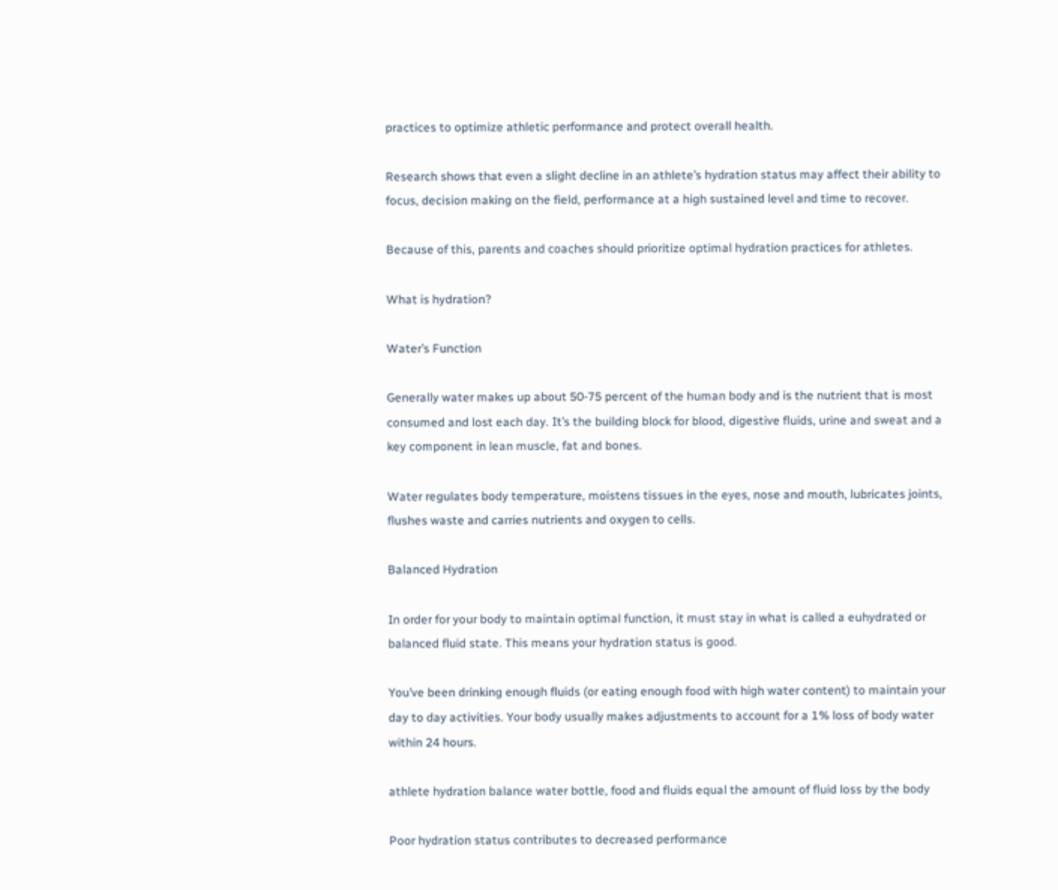practices to optimize athletic performance and protect overall health.

Research shows that even a slight decline in an athlete’s hydration status may affect their ability to focus, decision making on the field, performance at a high sustained level and time to recover.

Because of this, parents and coaches should prioritize optimal hydration practices for athletes.

What is hydration?

Water’s Function

Generally water makes up about 50-75 percent of the human body and is the nutrient that is most consumed and lost each day. It’s the building block for blood, digestive fluids, urine and sweat and a key component in lean muscle, fat and bones.

Water regulates body temperature, moistens tissues in the eyes, nose and mouth, lubricates joints, flushes waste and carries nutrients and oxygen to cells.

Balanced Hydration

In order for your body to maintain optimal function, it must stay in what is called a euhydrated or balanced fluid state. This means your hydration status is good.

You’ve been drinking enough fluids (or eating enough food with high water content) to maintain your day to day activities. Your body usually makes adjustments to account for a 1% loss of body water within 24 hours.

athlete hydration balance water bottle, food and fluids equal the amount of fluid loss by the body

Poor hydration status contributes to decreased performance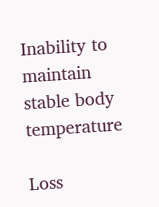Inability to maintain stable body temperature

Loss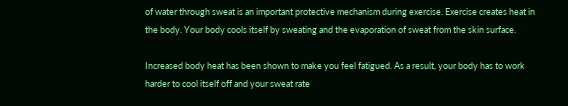of water through sweat is an important protective mechanism during exercise. Exercise creates heat in the body. Your body cools itself by sweating and the evaporation of sweat from the skin surface.

Increased body heat has been shown to make you feel fatigued. As a result, your body has to work harder to cool itself off and your sweat rate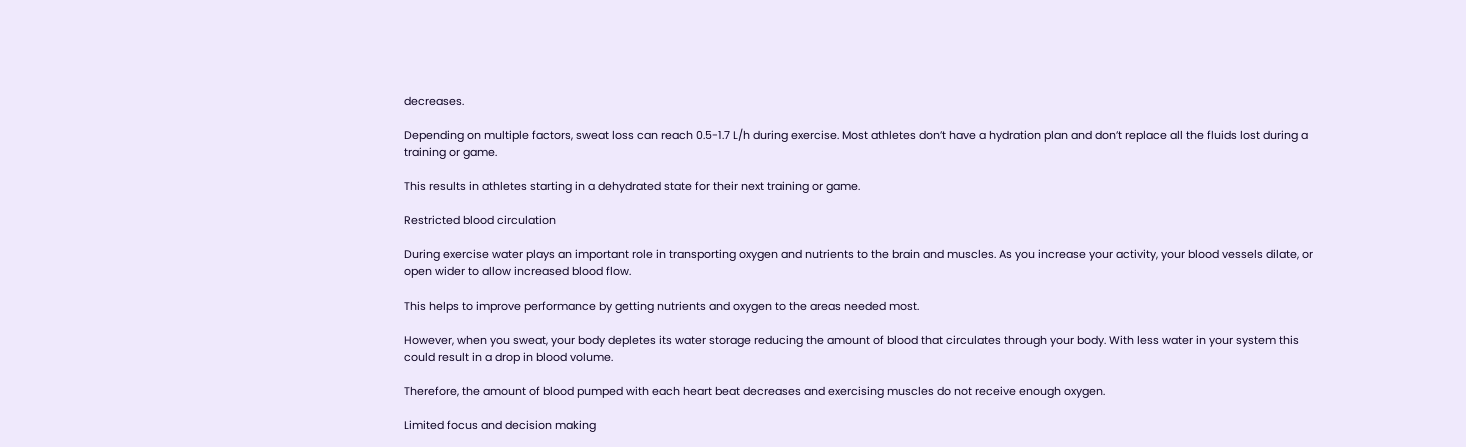decreases.

Depending on multiple factors, sweat loss can reach 0.5-1.7 L/h during exercise. Most athletes don’t have a hydration plan and don’t replace all the fluids lost during a training or game.

This results in athletes starting in a dehydrated state for their next training or game.

Restricted blood circulation

During exercise water plays an important role in transporting oxygen and nutrients to the brain and muscles. As you increase your activity, your blood vessels dilate, or open wider to allow increased blood flow.

This helps to improve performance by getting nutrients and oxygen to the areas needed most.

However, when you sweat, your body depletes its water storage reducing the amount of blood that circulates through your body. With less water in your system this could result in a drop in blood volume.

Therefore, the amount of blood pumped with each heart beat decreases and exercising muscles do not receive enough oxygen.

Limited focus and decision making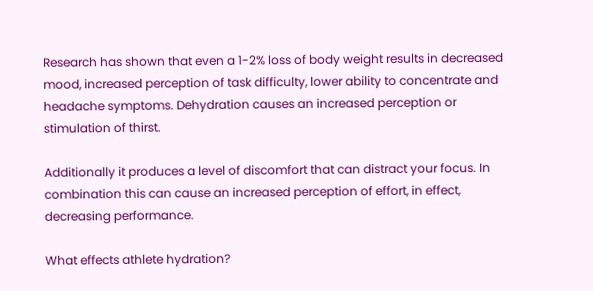Research has shown that even a 1-2% loss of body weight results in decreased mood, increased perception of task difficulty, lower ability to concentrate and headache symptoms. Dehydration causes an increased perception or stimulation of thirst.

Additionally it produces a level of discomfort that can distract your focus. In combination this can cause an increased perception of effort, in effect, decreasing performance.

What effects athlete hydration?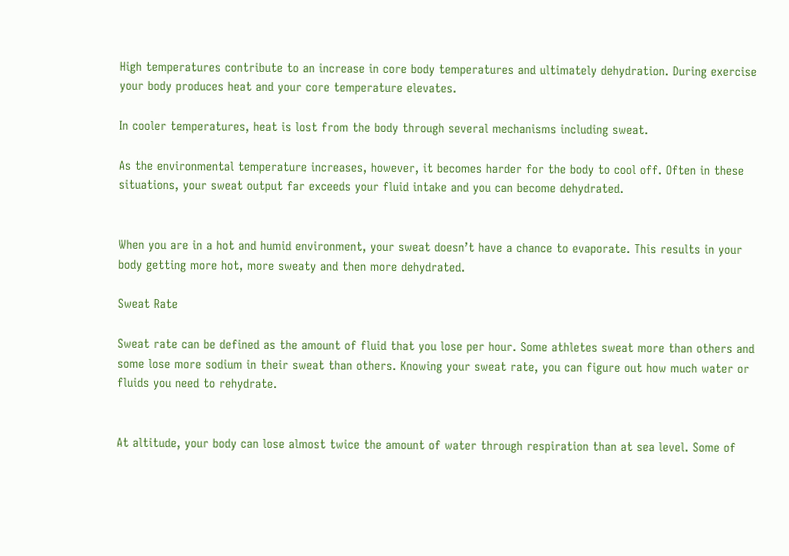High temperatures contribute to an increase in core body temperatures and ultimately dehydration. During exercise your body produces heat and your core temperature elevates.

In cooler temperatures, heat is lost from the body through several mechanisms including sweat.

As the environmental temperature increases, however, it becomes harder for the body to cool off. Often in these situations, your sweat output far exceeds your fluid intake and you can become dehydrated.


When you are in a hot and humid environment, your sweat doesn’t have a chance to evaporate. This results in your body getting more hot, more sweaty and then more dehydrated.

Sweat Rate

Sweat rate can be defined as the amount of fluid that you lose per hour. Some athletes sweat more than others and some lose more sodium in their sweat than others. Knowing your sweat rate, you can figure out how much water or fluids you need to rehydrate.


At altitude, your body can lose almost twice the amount of water through respiration than at sea level. Some of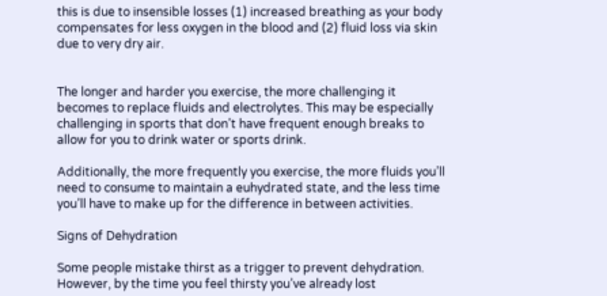this is due to insensible losses (1) increased breathing as your body compensates for less oxygen in the blood and (2) fluid loss via skin due to very dry air.


The longer and harder you exercise, the more challenging it becomes to replace fluids and electrolytes. This may be especially challenging in sports that don’t have frequent enough breaks to allow for you to drink water or sports drink.

Additionally, the more frequently you exercise, the more fluids you’ll need to consume to maintain a euhydrated state, and the less time you’ll have to make up for the difference in between activities.

Signs of Dehydration

Some people mistake thirst as a trigger to prevent dehydration. However, by the time you feel thirsty you’ve already lost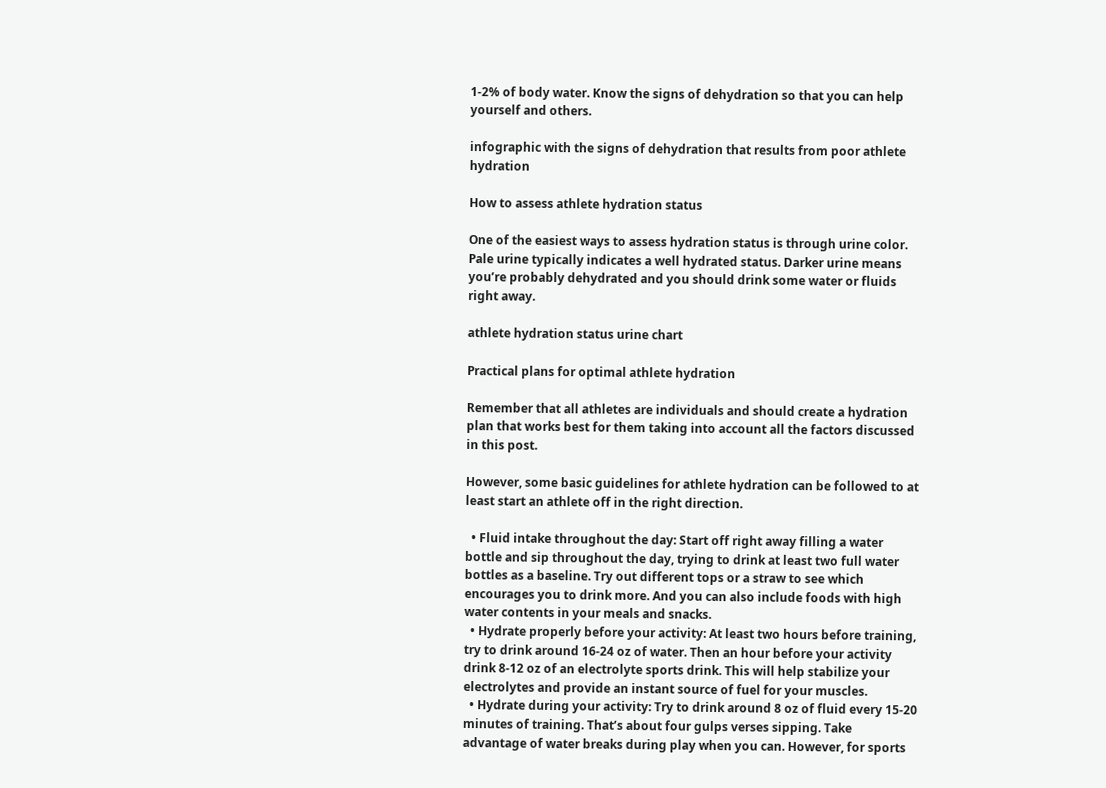1-2% of body water. Know the signs of dehydration so that you can help yourself and others.

infographic with the signs of dehydration that results from poor athlete hydration

How to assess athlete hydration status

One of the easiest ways to assess hydration status is through urine color. Pale urine typically indicates a well hydrated status. Darker urine means you’re probably dehydrated and you should drink some water or fluids right away.

athlete hydration status urine chart

Practical plans for optimal athlete hydration

Remember that all athletes are individuals and should create a hydration plan that works best for them taking into account all the factors discussed in this post.

However, some basic guidelines for athlete hydration can be followed to at least start an athlete off in the right direction.

  • Fluid intake throughout the day: Start off right away filling a water bottle and sip throughout the day, trying to drink at least two full water bottles as a baseline. Try out different tops or a straw to see which encourages you to drink more. And you can also include foods with high water contents in your meals and snacks.
  • Hydrate properly before your activity: At least two hours before training, try to drink around 16-24 oz of water. Then an hour before your activity drink 8-12 oz of an electrolyte sports drink. This will help stabilize your electrolytes and provide an instant source of fuel for your muscles.
  • Hydrate during your activity: Try to drink around 8 oz of fluid every 15-20 minutes of training. That’s about four gulps verses sipping. Take advantage of water breaks during play when you can. However, for sports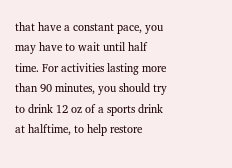that have a constant pace, you may have to wait until half time. For activities lasting more than 90 minutes, you should try to drink 12 oz of a sports drink at halftime, to help restore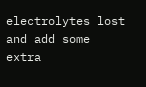electrolytes lost and add some extra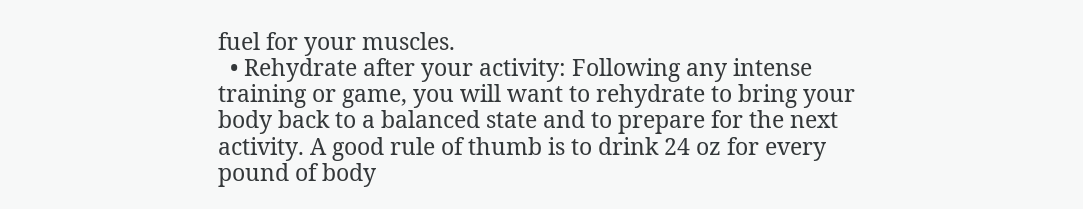fuel for your muscles.
  • Rehydrate after your activity: Following any intense training or game, you will want to rehydrate to bring your body back to a balanced state and to prepare for the next activity. A good rule of thumb is to drink 24 oz for every pound of body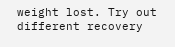weight lost. Try out different recovery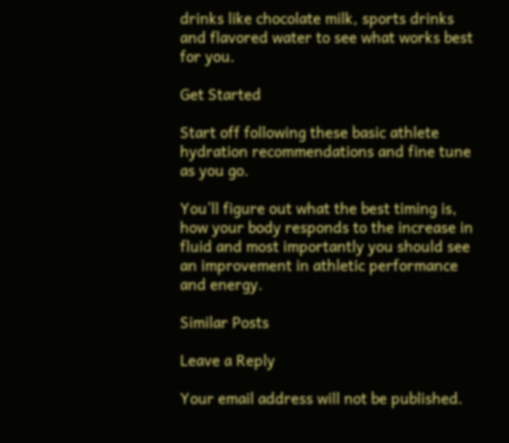drinks like chocolate milk, sports drinks and flavored water to see what works best for you.

Get Started

Start off following these basic athlete hydration recommendations and fine tune as you go.

You’ll figure out what the best timing is, how your body responds to the increase in fluid and most importantly you should see an improvement in athletic performance and energy.

Similar Posts

Leave a Reply

Your email address will not be published.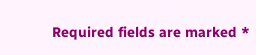Required fields are marked *